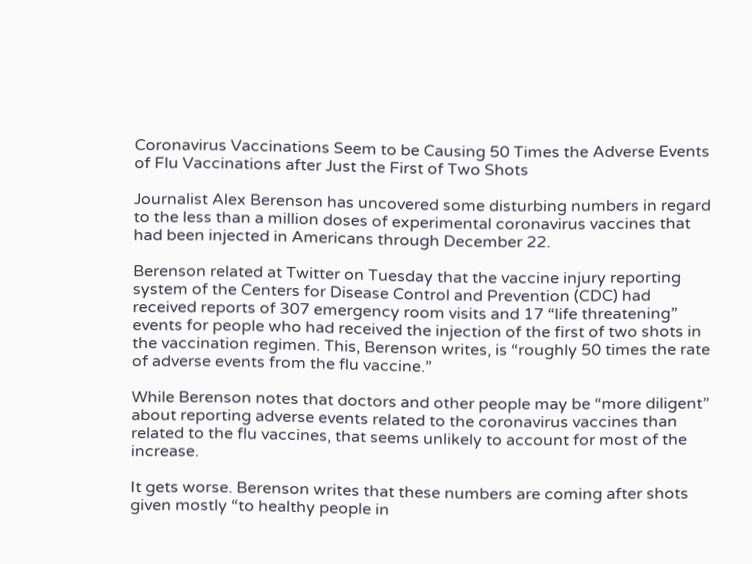Coronavirus Vaccinations Seem to be Causing 50 Times the Adverse Events of Flu Vaccinations after Just the First of Two Shots

Journalist Alex Berenson has uncovered some disturbing numbers in regard to the less than a million doses of experimental coronavirus vaccines that had been injected in Americans through December 22.

Berenson related at Twitter on Tuesday that the vaccine injury reporting system of the Centers for Disease Control and Prevention (CDC) had received reports of 307 emergency room visits and 17 “life threatening” events for people who had received the injection of the first of two shots in the vaccination regimen. This, Berenson writes, is “roughly 50 times the rate of adverse events from the flu vaccine.”

While Berenson notes that doctors and other people may be “more diligent” about reporting adverse events related to the coronavirus vaccines than related to the flu vaccines, that seems unlikely to account for most of the increase.

It gets worse. Berenson writes that these numbers are coming after shots given mostly “to healthy people in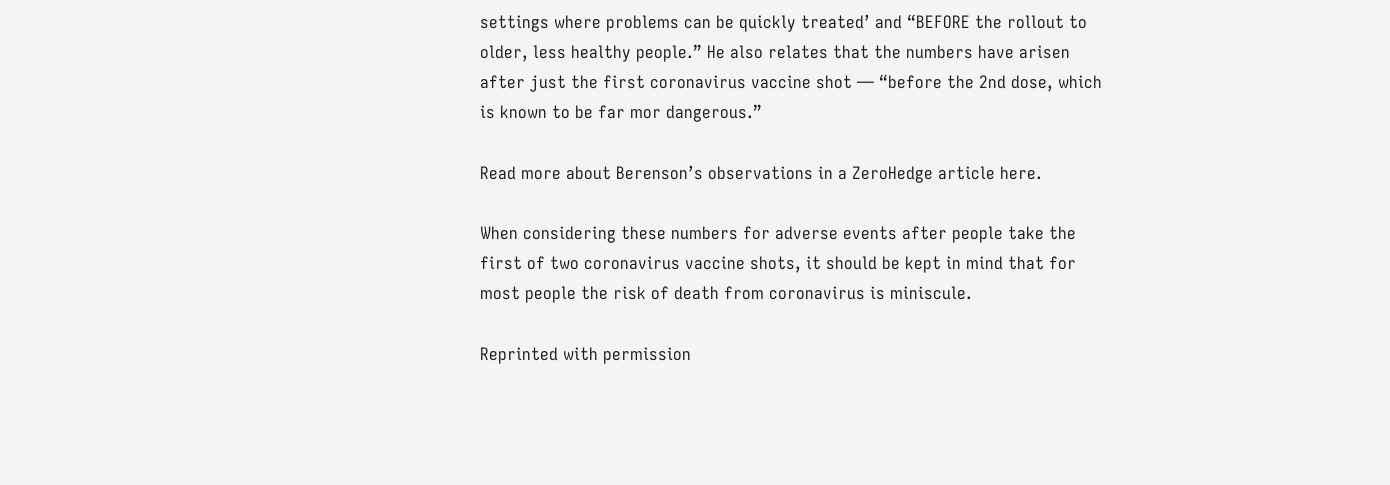settings where problems can be quickly treated’ and “BEFORE the rollout to older, less healthy people.” He also relates that the numbers have arisen after just the first coronavirus vaccine shot — “before the 2nd dose, which is known to be far mor dangerous.”

Read more about Berenson’s observations in a ZeroHedge article here.

When considering these numbers for adverse events after people take the first of two coronavirus vaccine shots, it should be kept in mind that for most people the risk of death from coronavirus is miniscule.

Reprinted with permission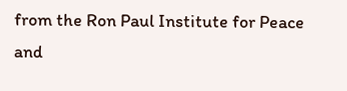from the Ron Paul Institute for Peace and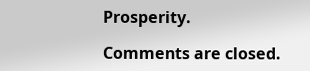Prosperity.

Comments are closed.